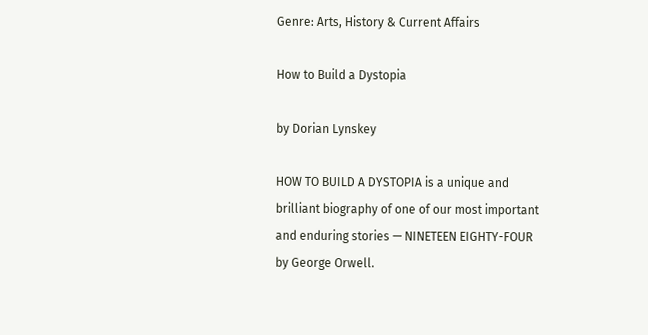Genre: Arts, History & Current Affairs

How to Build a Dystopia

by Dorian Lynskey

HOW TO BUILD A DYSTOPIA is a unique and brilliant biography of one of our most important and enduring stories — NINETEEN EIGHTY-FOUR by George Orwell.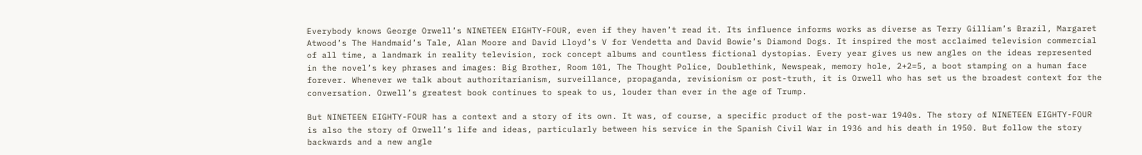Everybody knows George Orwell’s NINETEEN EIGHTY-FOUR, even if they haven’t read it. Its influence informs works as diverse as Terry Gilliam’s Brazil, Margaret Atwood’s The Handmaid’s Tale, Alan Moore and David Lloyd’s V for Vendetta and David Bowie’s Diamond Dogs. It inspired the most acclaimed television commercial of all time, a landmark in reality television, rock concept albums and countless fictional dystopias. Every year gives us new angles on the ideas represented in the novel’s key phrases and images: Big Brother, Room 101, The Thought Police, Doublethink, Newspeak, memory hole, 2+2=5, a boot stamping on a human face forever. Whenever we talk about authoritarianism, surveillance, propaganda, revisionism or post-truth, it is Orwell who has set us the broadest context for the conversation. Orwell’s greatest book continues to speak to us, louder than ever in the age of Trump.

But NINETEEN EIGHTY-FOUR has a context and a story of its own. It was, of course, a specific product of the post-war 1940s. The story of NINETEEN EIGHTY-FOUR is also the story of Orwell’s life and ideas, particularly between his service in the Spanish Civil War in 1936 and his death in 1950. But follow the story backwards and a new angle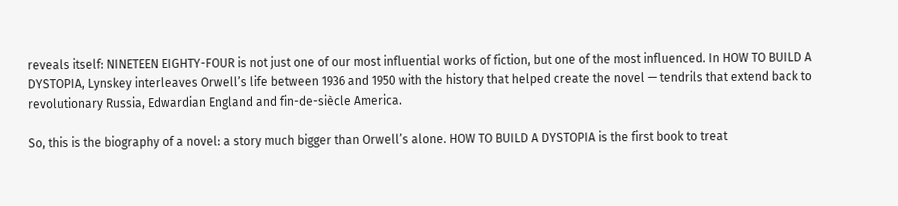reveals itself: NINETEEN EIGHTY-FOUR is not just one of our most influential works of fiction, but one of the most influenced. In HOW TO BUILD A DYSTOPIA, Lynskey interleaves Orwell’s life between 1936 and 1950 with the history that helped create the novel — tendrils that extend back to revolutionary Russia, Edwardian England and fin-de-siècle America.

So, this is the biography of a novel: a story much bigger than Orwell’s alone. HOW TO BUILD A DYSTOPIA is the first book to treat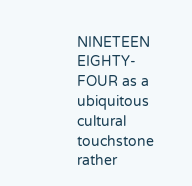NINETEEN EIGHTY-FOUR as a ubiquitous cultural touchstone rather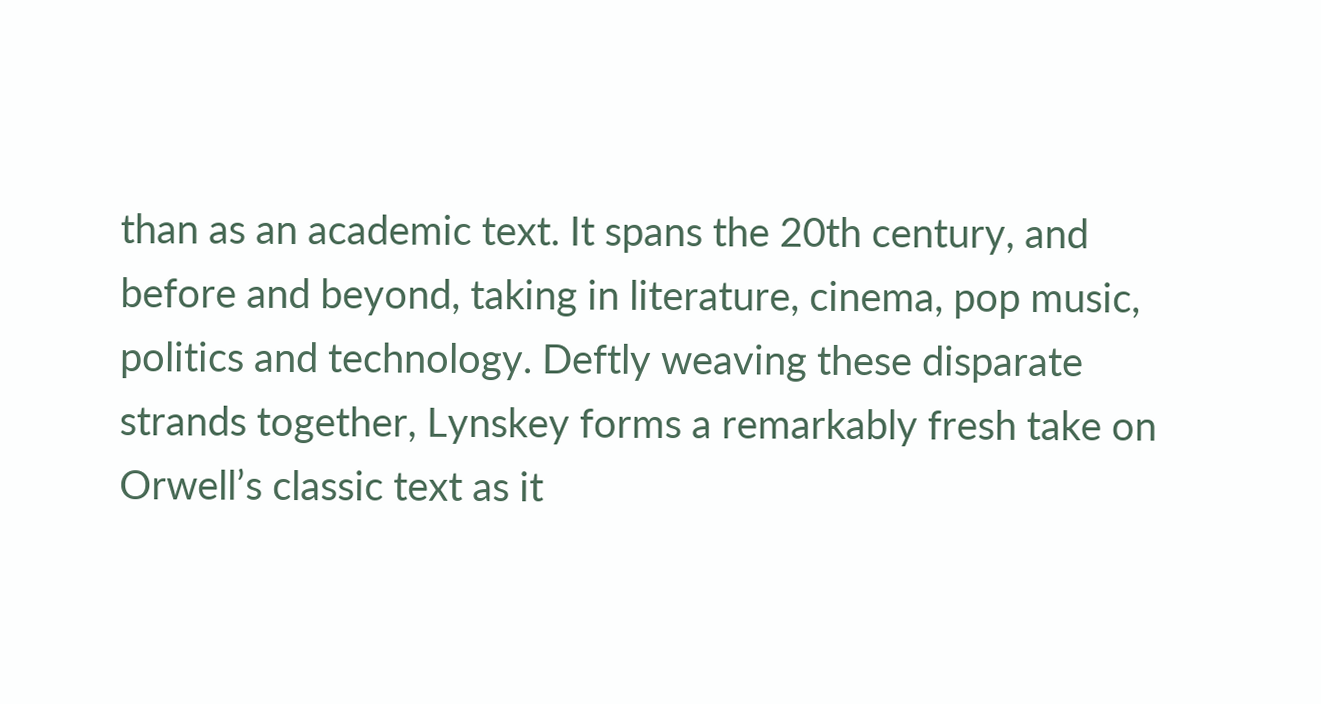than as an academic text. It spans the 20th century, and before and beyond, taking in literature, cinema, pop music, politics and technology. Deftly weaving these disparate strands together, Lynskey forms a remarkably fresh take on Orwell’s classic text as it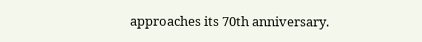approaches its 70th anniversary.